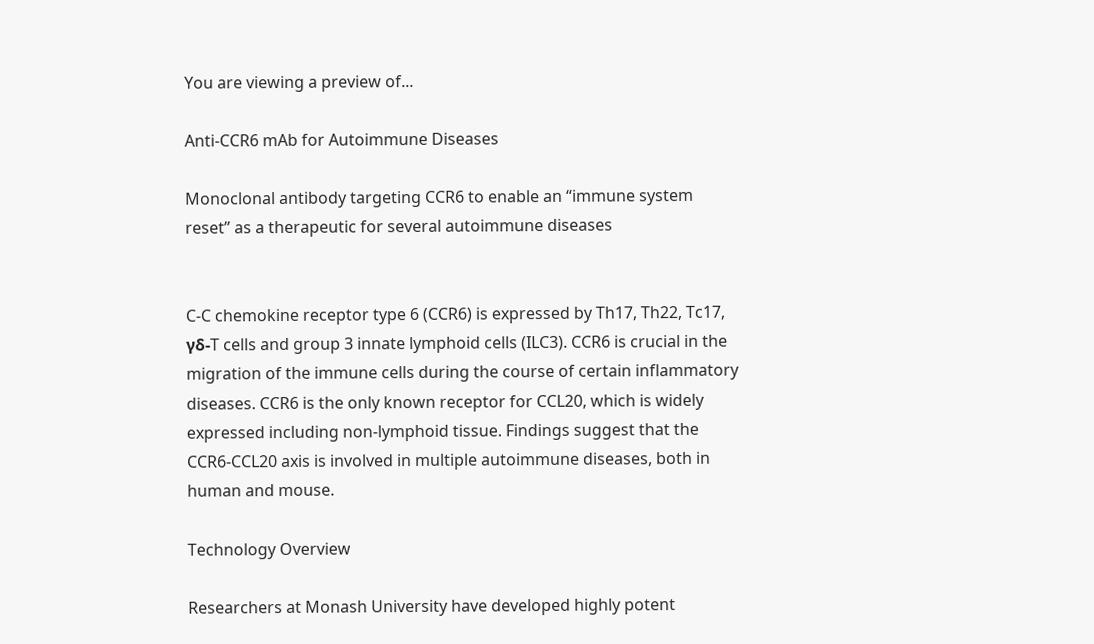You are viewing a preview of...

Anti-CCR6 mAb for Autoimmune Diseases

Monoclonal antibody targeting CCR6 to enable an “immune system reset” as a therapeutic for several autoimmune diseases


C-C chemokine receptor type 6 (CCR6) is expressed by Th17, Th22, Tc17, γδ-T cells and group 3 innate lymphoid cells (ILC3). CCR6 is crucial in the migration of the immune cells during the course of certain inflammatory diseases. CCR6 is the only known receptor for CCL20, which is widely expressed including non-lymphoid tissue. Findings suggest that the CCR6-CCL20 axis is involved in multiple autoimmune diseases, both in human and mouse.

Technology Overview

Researchers at Monash University have developed highly potent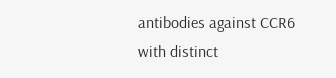antibodies against CCR6 with distinct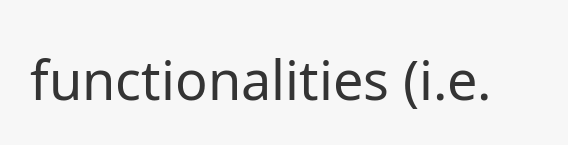functionalities (i.e.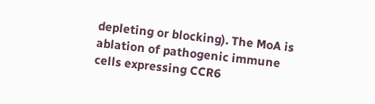depleting or blocking). The MoA is ablation of pathogenic immune cells expressing CCR6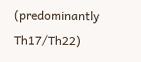(predominantly Th17/Th22)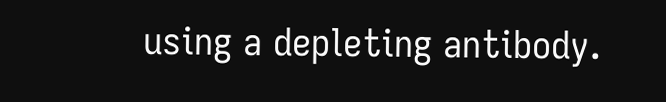using a depleting antibody.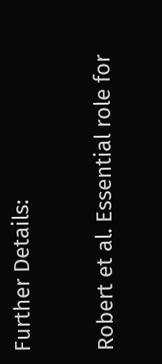Further Details:

Robert et al. Essential role for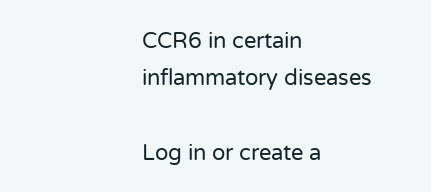CCR6 in certain inflammatory diseases

Log in or create a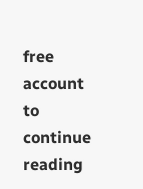free account to continue reading